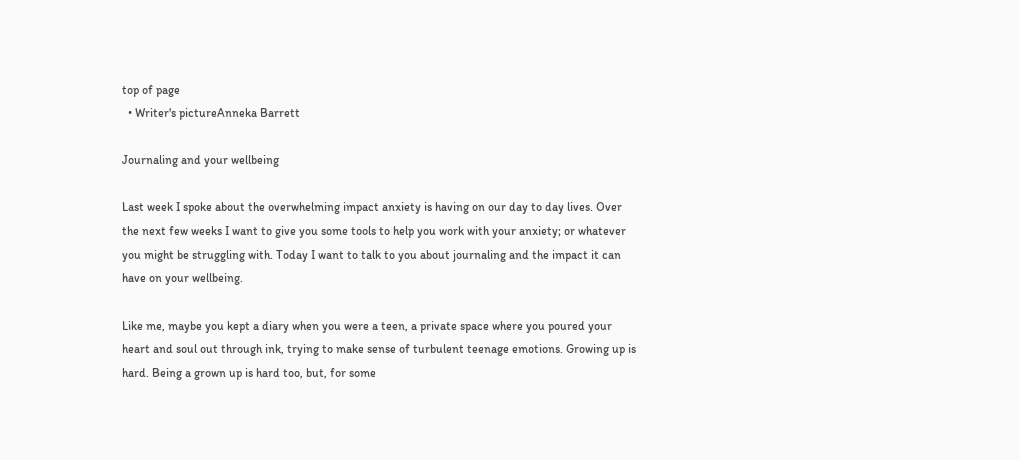top of page
  • Writer's pictureAnneka Barrett

Journaling and your wellbeing

Last week I spoke about the overwhelming impact anxiety is having on our day to day lives. Over the next few weeks I want to give you some tools to help you work with your anxiety; or whatever you might be struggling with. Today I want to talk to you about journaling and the impact it can have on your wellbeing.

Like me, maybe you kept a diary when you were a teen, a private space where you poured your heart and soul out through ink, trying to make sense of turbulent teenage emotions. Growing up is hard. Being a grown up is hard too, but, for some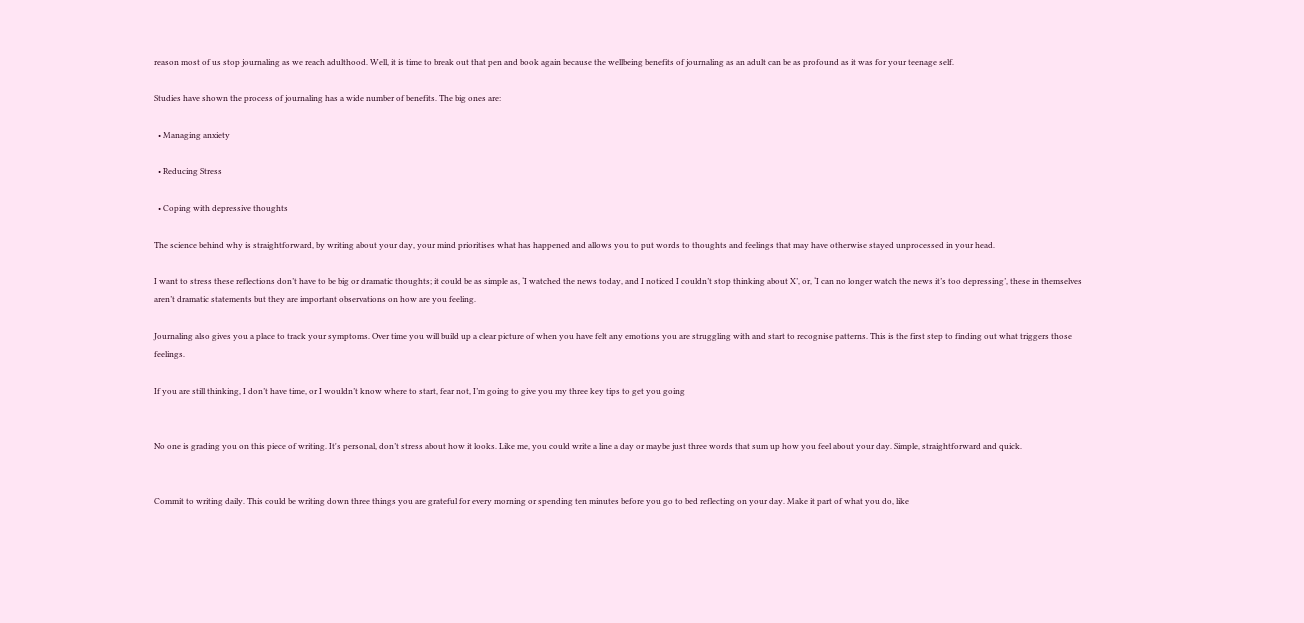reason most of us stop journaling as we reach adulthood. Well, it is time to break out that pen and book again because the wellbeing benefits of journaling as an adult can be as profound as it was for your teenage self.

Studies have shown the process of journaling has a wide number of benefits. The big ones are:

  • Managing anxiety

  • Reducing Stress

  • Coping with depressive thoughts

The science behind why is straightforward, by writing about your day, your mind prioritises what has happened and allows you to put words to thoughts and feelings that may have otherwise stayed unprocessed in your head.

I want to stress these reflections don’t have to be big or dramatic thoughts; it could be as simple as, ‘I watched the news today, and I noticed I couldn’t stop thinking about X’, or, ‘I can no longer watch the news it’s too depressing’, these in themselves aren’t dramatic statements but they are important observations on how are you feeling.

Journaling also gives you a place to track your symptoms. Over time you will build up a clear picture of when you have felt any emotions you are struggling with and start to recognise patterns. This is the first step to finding out what triggers those feelings.

If you are still thinking, I don’t have time, or I wouldn’t know where to start, fear not, I’m going to give you my three key tips to get you going


No one is grading you on this piece of writing. It's personal, don’t stress about how it looks. Like me, you could write a line a day or maybe just three words that sum up how you feel about your day. Simple, straightforward and quick.


Commit to writing daily. This could be writing down three things you are grateful for every morning or spending ten minutes before you go to bed reflecting on your day. Make it part of what you do, like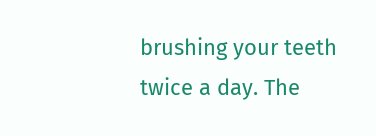brushing your teeth twice a day. The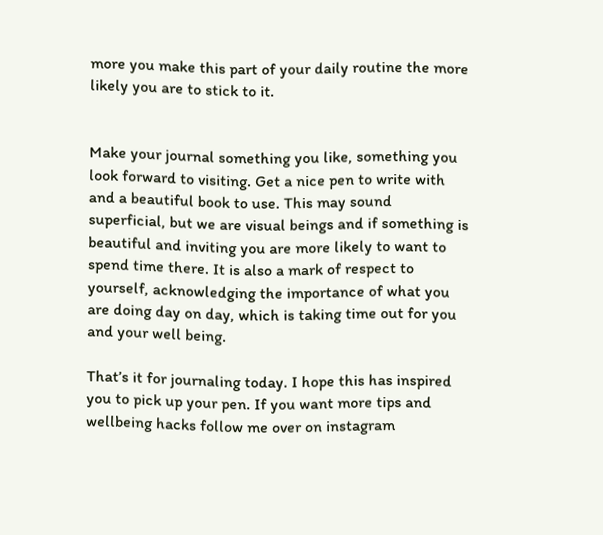more you make this part of your daily routine the more likely you are to stick to it.


Make your journal something you like, something you look forward to visiting. Get a nice pen to write with and a beautiful book to use. This may sound superficial, but we are visual beings and if something is beautiful and inviting you are more likely to want to spend time there. It is also a mark of respect to yourself, acknowledging the importance of what you are doing day on day, which is taking time out for you and your well being.

That’s it for journaling today. I hope this has inspired you to pick up your pen. If you want more tips and wellbeing hacks follow me over on instagram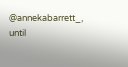@annekabarrett_, until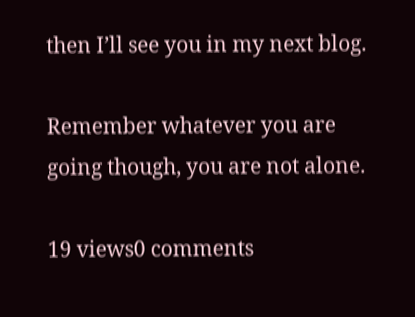then I’ll see you in my next blog.

Remember whatever you are going though, you are not alone.

19 views0 comments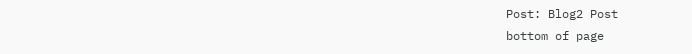Post: Blog2 Post
bottom of page